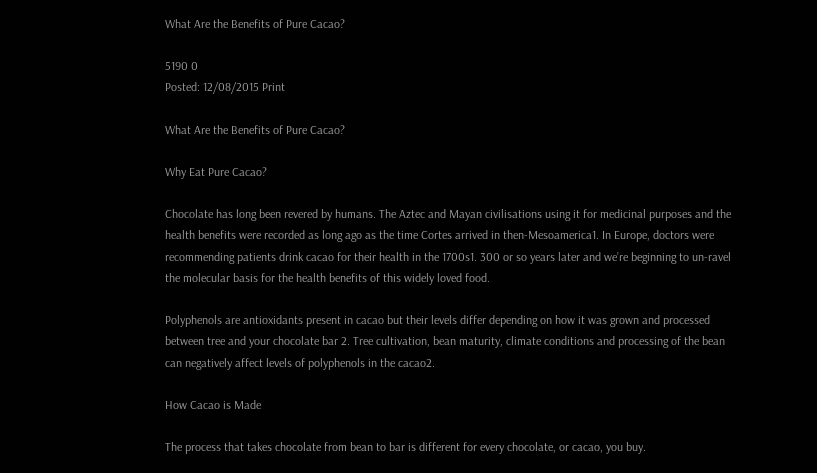What Are the Benefits of Pure Cacao?

5190 0
Posted: 12/08/2015 Print

What Are the Benefits of Pure Cacao?

Why Eat Pure Cacao?

Chocolate has long been revered by humans. The Aztec and Mayan civilisations using it for medicinal purposes and the health benefits were recorded as long ago as the time Cortes arrived in then-Mesoamerica1. In Europe, doctors were recommending patients drink cacao for their health in the 1700s1. 300 or so years later and we’re beginning to un-ravel the molecular basis for the health benefits of this widely loved food.

Polyphenols are antioxidants present in cacao but their levels differ depending on how it was grown and processed between tree and your chocolate bar 2. Tree cultivation, bean maturity, climate conditions and processing of the bean can negatively affect levels of polyphenols in the cacao2.

How Cacao is Made

The process that takes chocolate from bean to bar is different for every chocolate, or cacao, you buy.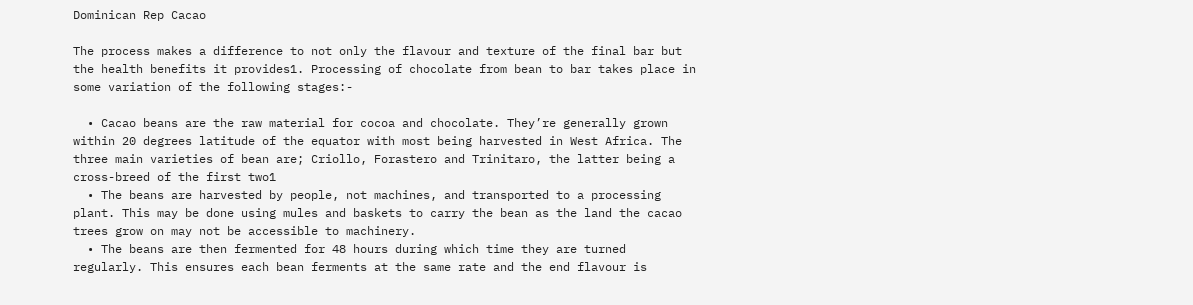Dominican Rep Cacao

The process makes a difference to not only the flavour and texture of the final bar but the health benefits it provides1. Processing of chocolate from bean to bar takes place in some variation of the following stages:-

  • Cacao beans are the raw material for cocoa and chocolate. They’re generally grown within 20 degrees latitude of the equator with most being harvested in West Africa. The three main varieties of bean are; Criollo, Forastero and Trinitaro, the latter being a cross-breed of the first two1
  • The beans are harvested by people, not machines, and transported to a processing plant. This may be done using mules and baskets to carry the bean as the land the cacao trees grow on may not be accessible to machinery.
  • The beans are then fermented for 48 hours during which time they are turned regularly. This ensures each bean ferments at the same rate and the end flavour is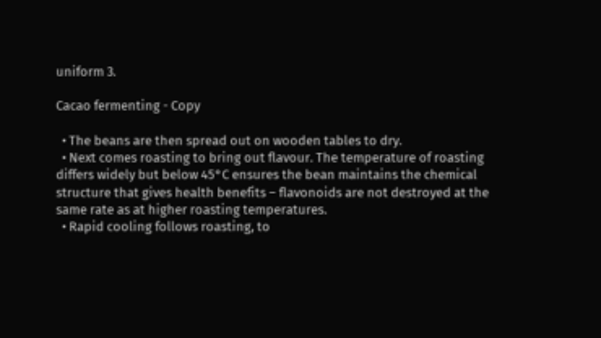uniform 3.

Cacao fermenting - Copy

  • The beans are then spread out on wooden tables to dry.
  • Next comes roasting to bring out flavour. The temperature of roasting differs widely but below 45°C ensures the bean maintains the chemical structure that gives health benefits – flavonoids are not destroyed at the same rate as at higher roasting temperatures.
  • Rapid cooling follows roasting, to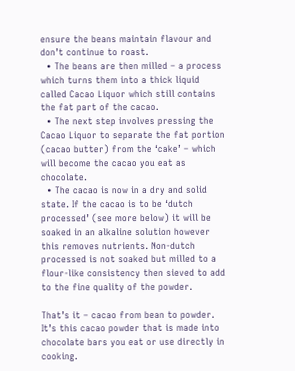ensure the beans maintain flavour and don’t continue to roast.
  • The beans are then milled – a process which turns them into a thick liquid called Cacao Liquor which still contains the fat part of the cacao.
  • The next step involves pressing the Cacao Liquor to separate the fat portion (cacao butter) from the ‘cake’ – which will become the cacao you eat as chocolate.
  • The cacao is now in a dry and solid state. If the cacao is to be ‘dutch processed’ (see more below) it will be soaked in an alkaline solution however this removes nutrients. Non-dutch processed is not soaked but milled to a flour-like consistency then sieved to add to the fine quality of the powder.

That’s it – cacao from bean to powder. It’s this cacao powder that is made into chocolate bars you eat or use directly in cooking.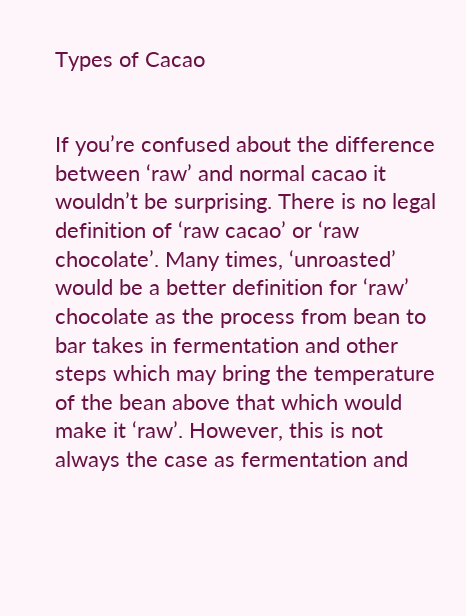Types of Cacao


If you’re confused about the difference between ‘raw’ and normal cacao it wouldn’t be surprising. There is no legal definition of ‘raw cacao’ or ‘raw chocolate’. Many times, ‘unroasted’ would be a better definition for ‘raw’ chocolate as the process from bean to bar takes in fermentation and other steps which may bring the temperature of the bean above that which would make it ‘raw’. However, this is not always the case as fermentation and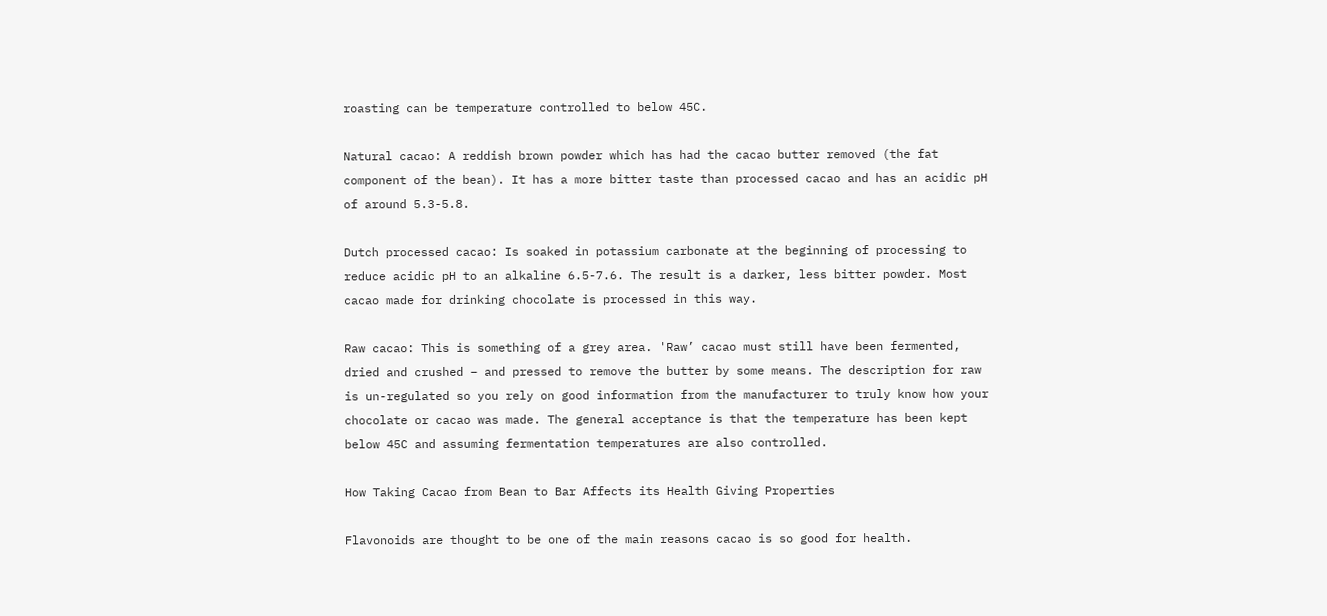roasting can be temperature controlled to below 45C.

Natural cacao: A reddish brown powder which has had the cacao butter removed (the fat component of the bean). It has a more bitter taste than processed cacao and has an acidic pH of around 5.3-5.8.

Dutch processed cacao: Is soaked in potassium carbonate at the beginning of processing to reduce acidic pH to an alkaline 6.5-7.6. The result is a darker, less bitter powder. Most cacao made for drinking chocolate is processed in this way.

Raw cacao: This is something of a grey area. 'Raw’ cacao must still have been fermented, dried and crushed – and pressed to remove the butter by some means. The description for raw is un-regulated so you rely on good information from the manufacturer to truly know how your chocolate or cacao was made. The general acceptance is that the temperature has been kept below 45C and assuming fermentation temperatures are also controlled.

How Taking Cacao from Bean to Bar Affects its Health Giving Properties

Flavonoids are thought to be one of the main reasons cacao is so good for health.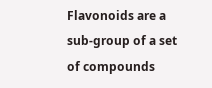Flavonoids are a sub-group of a set of compounds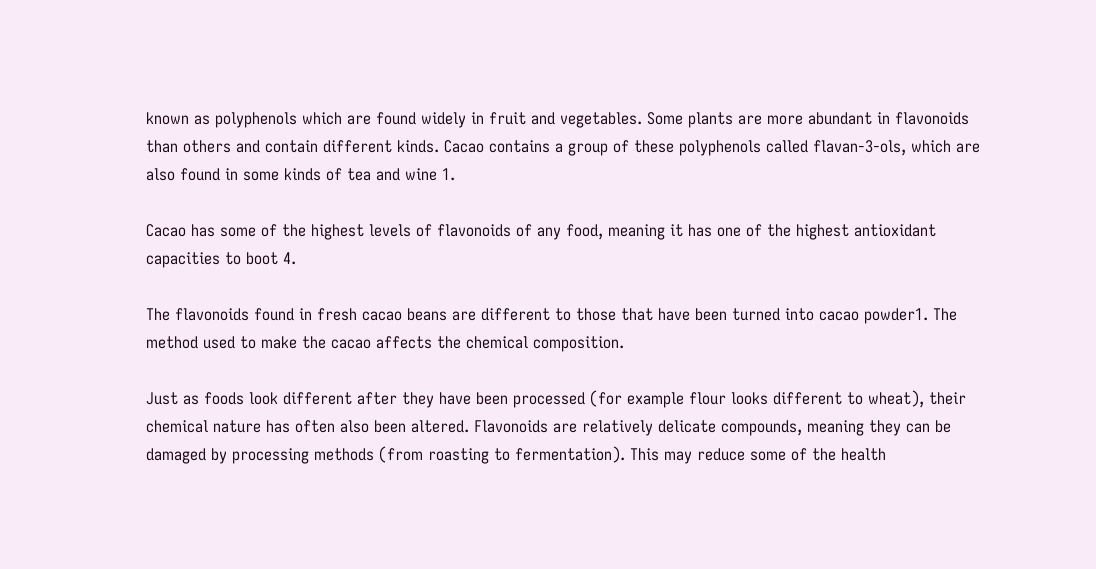known as polyphenols which are found widely in fruit and vegetables. Some plants are more abundant in flavonoids than others and contain different kinds. Cacao contains a group of these polyphenols called flavan-3-ols, which are also found in some kinds of tea and wine 1.

Cacao has some of the highest levels of flavonoids of any food, meaning it has one of the highest antioxidant capacities to boot 4.

The flavonoids found in fresh cacao beans are different to those that have been turned into cacao powder1. The method used to make the cacao affects the chemical composition.

Just as foods look different after they have been processed (for example flour looks different to wheat), their chemical nature has often also been altered. Flavonoids are relatively delicate compounds, meaning they can be damaged by processing methods (from roasting to fermentation). This may reduce some of the health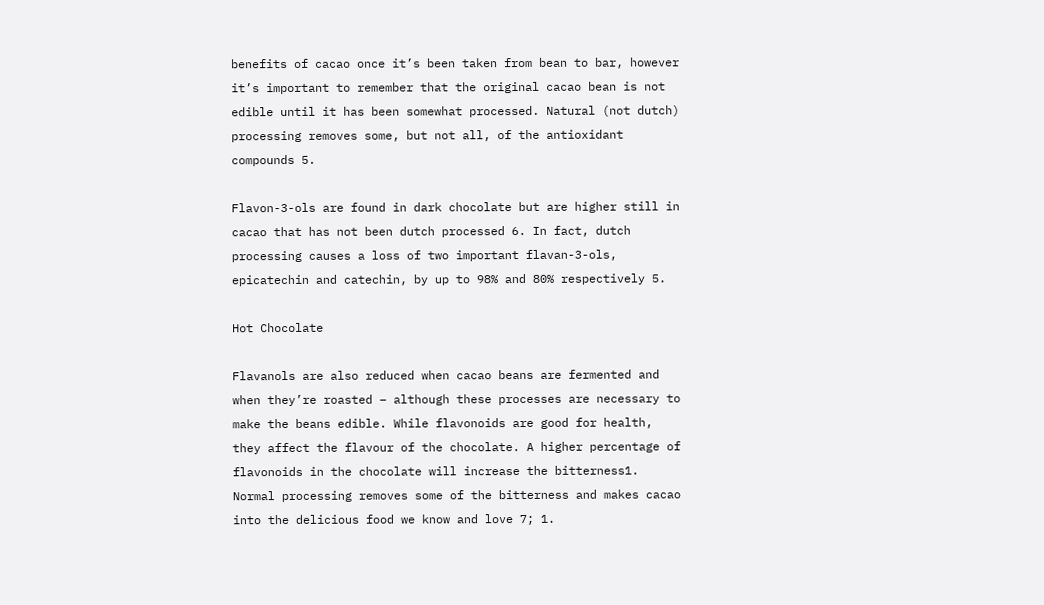benefits of cacao once it’s been taken from bean to bar, however it’s important to remember that the original cacao bean is not edible until it has been somewhat processed. Natural (not dutch) processing removes some, but not all, of the antioxidant compounds 5.

Flavon-3-ols are found in dark chocolate but are higher still in cacao that has not been dutch processed 6. In fact, dutch processing causes a loss of two important flavan-3-ols, epicatechin and catechin, by up to 98% and 80% respectively 5.

Hot Chocolate

Flavanols are also reduced when cacao beans are fermented and when they’re roasted – although these processes are necessary to make the beans edible. While flavonoids are good for health, they affect the flavour of the chocolate. A higher percentage of flavonoids in the chocolate will increase the bitterness1. Normal processing removes some of the bitterness and makes cacao into the delicious food we know and love 7; 1.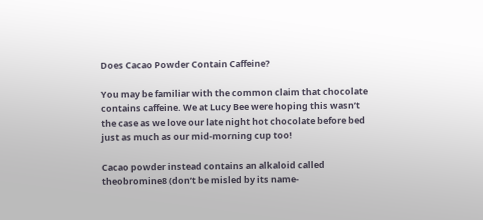Does Cacao Powder Contain Caffeine?

You may be familiar with the common claim that chocolate contains caffeine. We at Lucy Bee were hoping this wasn’t the case as we love our late night hot chocolate before bed just as much as our mid-morning cup too!

Cacao powder instead contains an alkaloid called theobromine8 (don’t be misled by its name-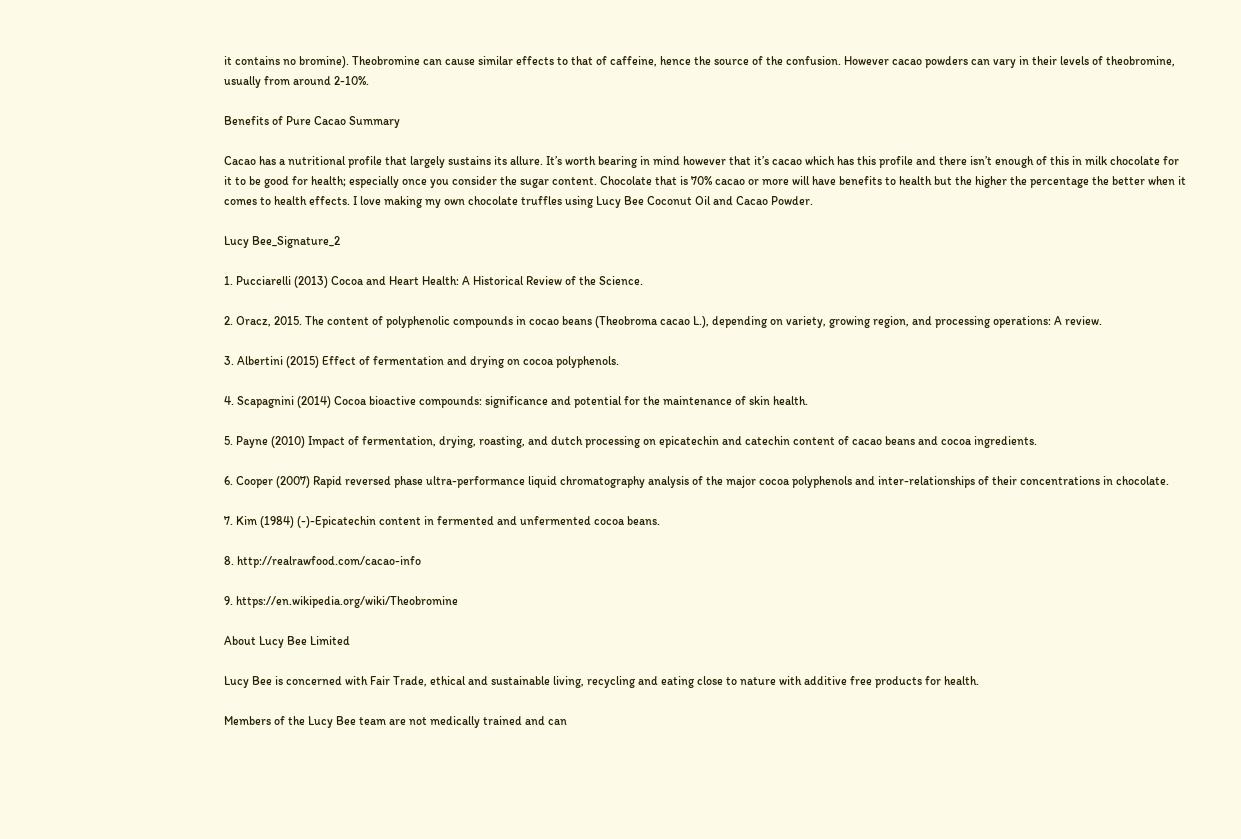it contains no bromine). Theobromine can cause similar effects to that of caffeine, hence the source of the confusion. However cacao powders can vary in their levels of theobromine, usually from around 2-10%.

Benefits of Pure Cacao Summary

Cacao has a nutritional profile that largely sustains its allure. It’s worth bearing in mind however that it’s cacao which has this profile and there isn’t enough of this in milk chocolate for it to be good for health; especially once you consider the sugar content. Chocolate that is 70% cacao or more will have benefits to health but the higher the percentage the better when it comes to health effects. I love making my own chocolate truffles using Lucy Bee Coconut Oil and Cacao Powder.

Lucy Bee_Signature_2

1. Pucciarelli (2013) Cocoa and Heart Health: A Historical Review of the Science.

2. Oracz, 2015. The content of polyphenolic compounds in cocao beans (Theobroma cacao L.), depending on variety, growing region, and processing operations: A review.

3. Albertini (2015) Effect of fermentation and drying on cocoa polyphenols.

4. Scapagnini (2014) Cocoa bioactive compounds: significance and potential for the maintenance of skin health.

5. Payne (2010) Impact of fermentation, drying, roasting, and dutch processing on epicatechin and catechin content of cacao beans and cocoa ingredients.

6. Cooper (2007) Rapid reversed phase ultra-performance liquid chromatography analysis of the major cocoa polyphenols and inter-relationships of their concentrations in chocolate.

7. Kim (1984) (-)-Epicatechin content in fermented and unfermented cocoa beans.

8. http://realrawfood.com/cacao-info

9. https://en.wikipedia.org/wiki/Theobromine

About Lucy Bee Limited

Lucy Bee is concerned with Fair Trade, ethical and sustainable living, recycling and eating close to nature with additive free products for health.

Members of the Lucy Bee team are not medically trained and can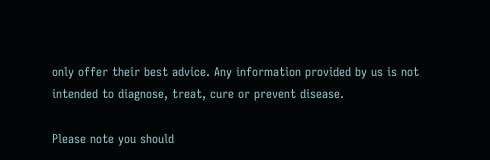only offer their best advice. Any information provided by us is not intended to diagnose, treat, cure or prevent disease.

Please note you should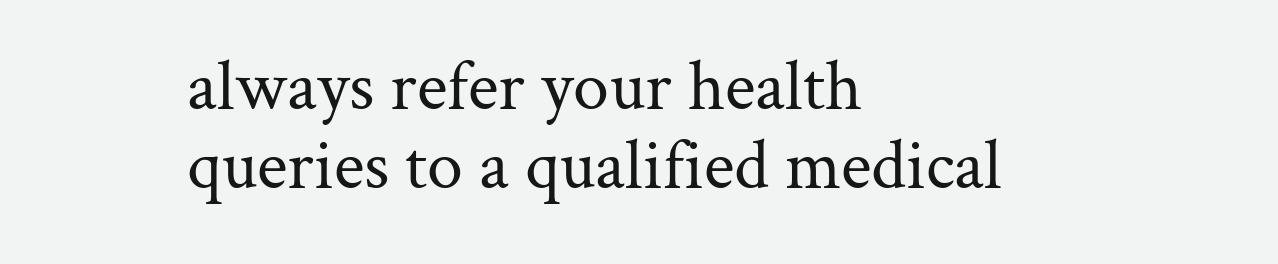always refer your health queries to a qualified medical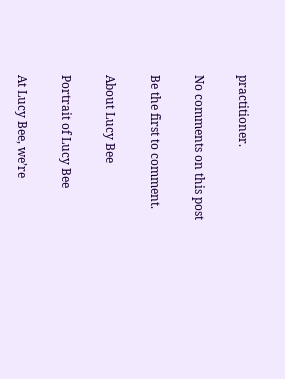practitioner.

No comments on this post

Be the first to comment.

About Lucy Bee

Portrait of Lucy Bee

At Lucy Bee, we’re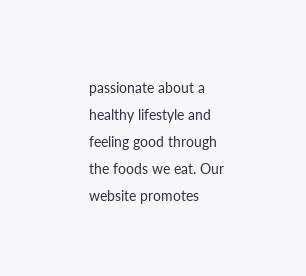passionate about a healthy lifestyle and feeling good through the foods we eat. Our website promotes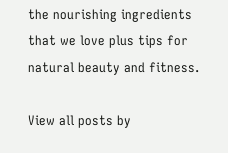the nourishing ingredients that we love plus tips for natural beauty and fitness.

View all posts by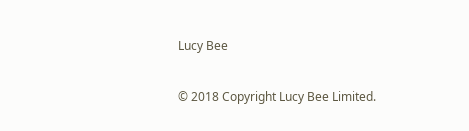Lucy Bee

© 2018 Copyright Lucy Bee Limited.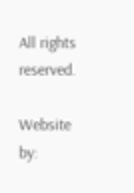All rights reserved.

Website by: